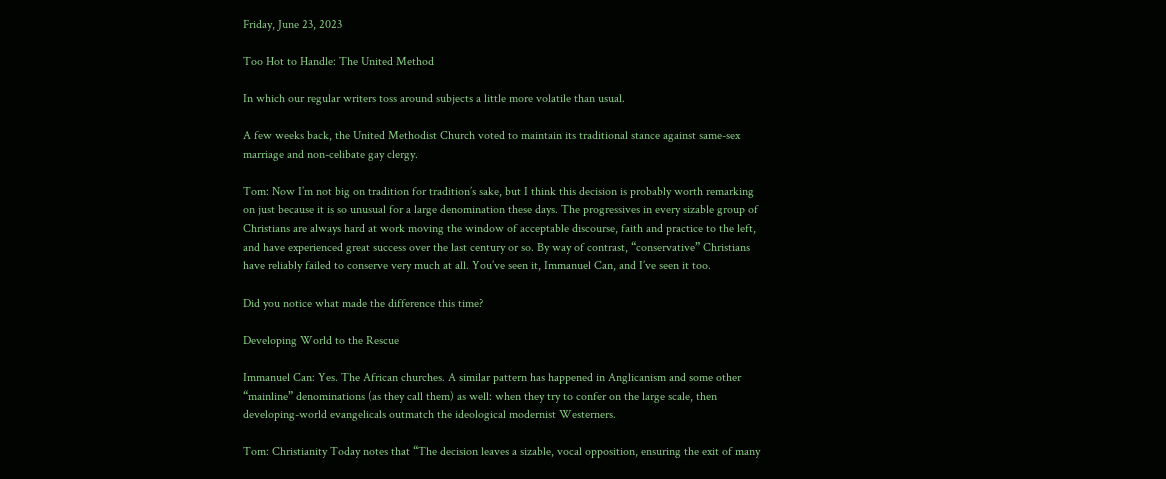Friday, June 23, 2023

Too Hot to Handle: The United Method

In which our regular writers toss around subjects a little more volatile than usual.

A few weeks back, the United Methodist Church voted to maintain its traditional stance against same-sex marriage and non-celibate gay clergy.

Tom: Now I’m not big on tradition for tradition’s sake, but I think this decision is probably worth remarking on just because it is so unusual for a large denomination these days. The progressives in every sizable group of Christians are always hard at work moving the window of acceptable discourse, faith and practice to the left, and have experienced great success over the last century or so. By way of contrast, “conservative” Christians have reliably failed to conserve very much at all. You’ve seen it, Immanuel Can, and I’ve seen it too.

Did you notice what made the difference this time?

Developing World to the Rescue

Immanuel Can: Yes. The African churches. A similar pattern has happened in Anglicanism and some other “mainline” denominations (as they call them) as well: when they try to confer on the large scale, then developing-world evangelicals outmatch the ideological modernist Westerners.

Tom: Christianity Today notes that “The decision leaves a sizable, vocal opposition, ensuring the exit of many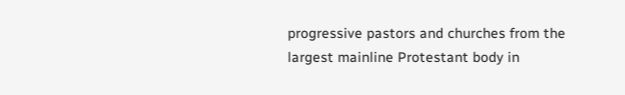progressive pastors and churches from the largest mainline Protestant body in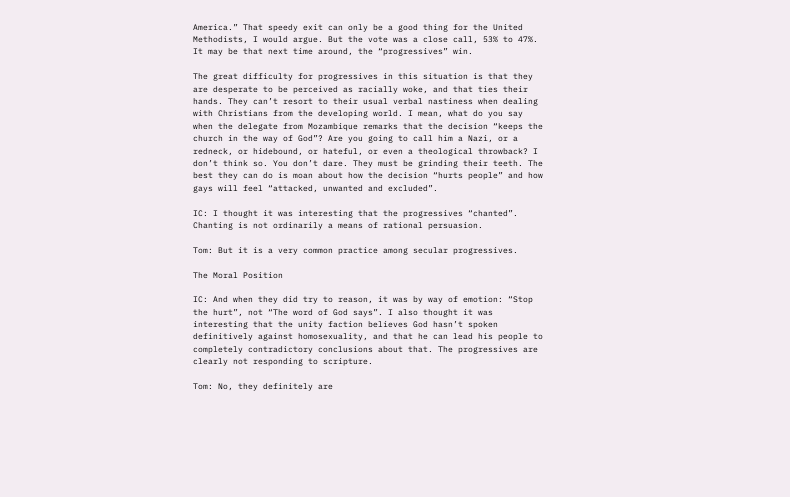America.” That speedy exit can only be a good thing for the United Methodists, I would argue. But the vote was a close call, 53% to 47%. It may be that next time around, the “progressives” win.

The great difficulty for progressives in this situation is that they are desperate to be perceived as racially woke, and that ties their hands. They can’t resort to their usual verbal nastiness when dealing with Christians from the developing world. I mean, what do you say when the delegate from Mozambique remarks that the decision “keeps the church in the way of God”? Are you going to call him a Nazi, or a redneck, or hidebound, or hateful, or even a theological throwback? I don’t think so. You don’t dare. They must be grinding their teeth. The best they can do is moan about how the decision “hurts people” and how gays will feel “attacked, unwanted and excluded”.

IC: I thought it was interesting that the progressives “chanted”. Chanting is not ordinarily a means of rational persuasion.

Tom: But it is a very common practice among secular progressives.

The Moral Position

IC: And when they did try to reason, it was by way of emotion: “Stop the hurt”, not “The word of God says”. I also thought it was interesting that the unity faction believes God hasn’t spoken definitively against homosexuality, and that he can lead his people to completely contradictory conclusions about that. The progressives are clearly not responding to scripture.

Tom: No, they definitely are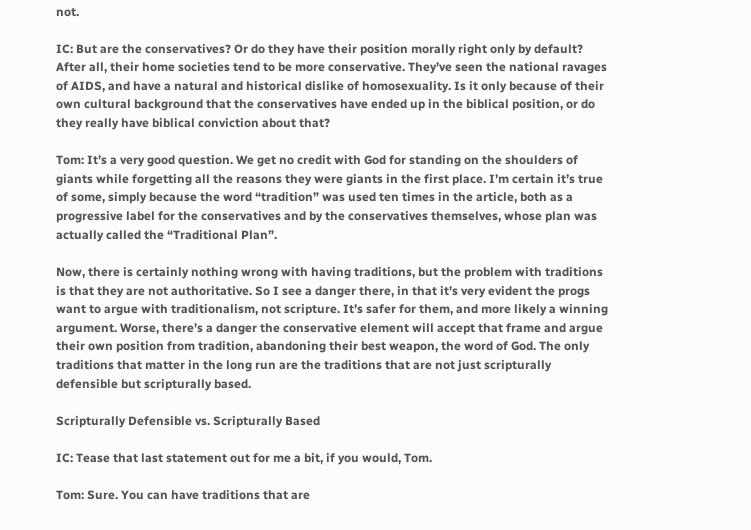not.

IC: But are the conservatives? Or do they have their position morally right only by default? After all, their home societies tend to be more conservative. They’ve seen the national ravages of AIDS, and have a natural and historical dislike of homosexuality. Is it only because of their own cultural background that the conservatives have ended up in the biblical position, or do they really have biblical conviction about that?

Tom: It’s a very good question. We get no credit with God for standing on the shoulders of giants while forgetting all the reasons they were giants in the first place. I’m certain it’s true of some, simply because the word “tradition” was used ten times in the article, both as a progressive label for the conservatives and by the conservatives themselves, whose plan was actually called the “Traditional Plan”.

Now, there is certainly nothing wrong with having traditions, but the problem with traditions is that they are not authoritative. So I see a danger there, in that it’s very evident the progs want to argue with traditionalism, not scripture. It’s safer for them, and more likely a winning argument. Worse, there’s a danger the conservative element will accept that frame and argue their own position from tradition, abandoning their best weapon, the word of God. The only traditions that matter in the long run are the traditions that are not just scripturally defensible but scripturally based.

Scripturally Defensible vs. Scripturally Based

IC: Tease that last statement out for me a bit, if you would, Tom.

Tom: Sure. You can have traditions that are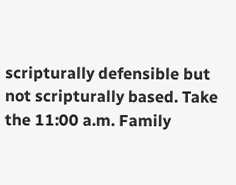scripturally defensible but not scripturally based. Take the 11:00 a.m. Family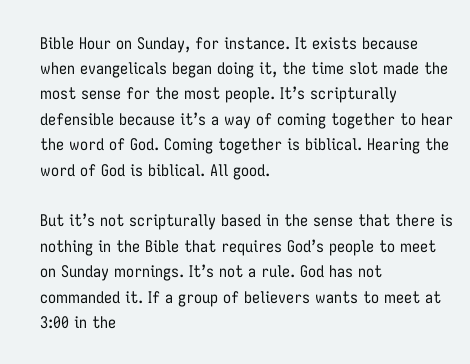Bible Hour on Sunday, for instance. It exists because when evangelicals began doing it, the time slot made the most sense for the most people. It’s scripturally defensible because it’s a way of coming together to hear the word of God. Coming together is biblical. Hearing the word of God is biblical. All good.

But it’s not scripturally based in the sense that there is nothing in the Bible that requires God’s people to meet on Sunday mornings. It’s not a rule. God has not commanded it. If a group of believers wants to meet at 3:00 in the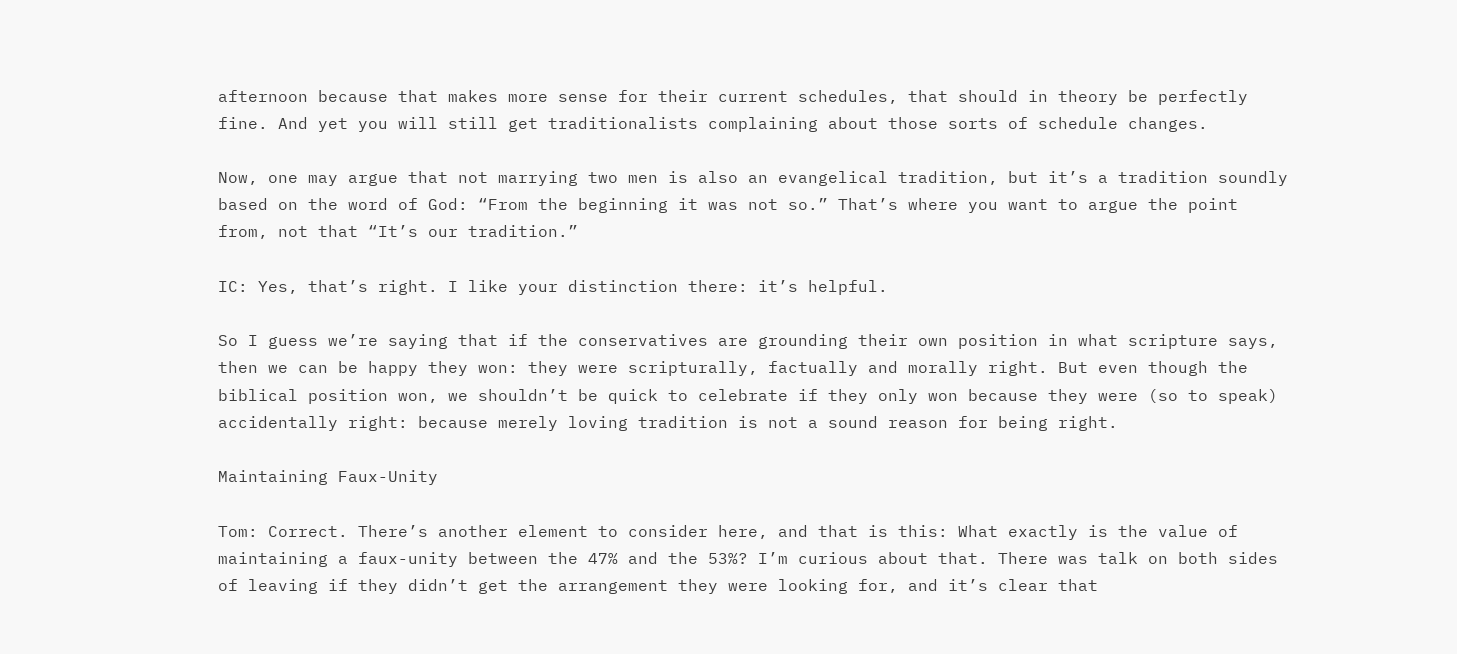afternoon because that makes more sense for their current schedules, that should in theory be perfectly fine. And yet you will still get traditionalists complaining about those sorts of schedule changes.

Now, one may argue that not marrying two men is also an evangelical tradition, but it’s a tradition soundly based on the word of God: “From the beginning it was not so.” That’s where you want to argue the point from, not that “It’s our tradition.”

IC: Yes, that’s right. I like your distinction there: it’s helpful.

So I guess we’re saying that if the conservatives are grounding their own position in what scripture says, then we can be happy they won: they were scripturally, factually and morally right. But even though the biblical position won, we shouldn’t be quick to celebrate if they only won because they were (so to speak) accidentally right: because merely loving tradition is not a sound reason for being right.

Maintaining Faux-Unity

Tom: Correct. There’s another element to consider here, and that is this: What exactly is the value of maintaining a faux-unity between the 47% and the 53%? I’m curious about that. There was talk on both sides of leaving if they didn’t get the arrangement they were looking for, and it’s clear that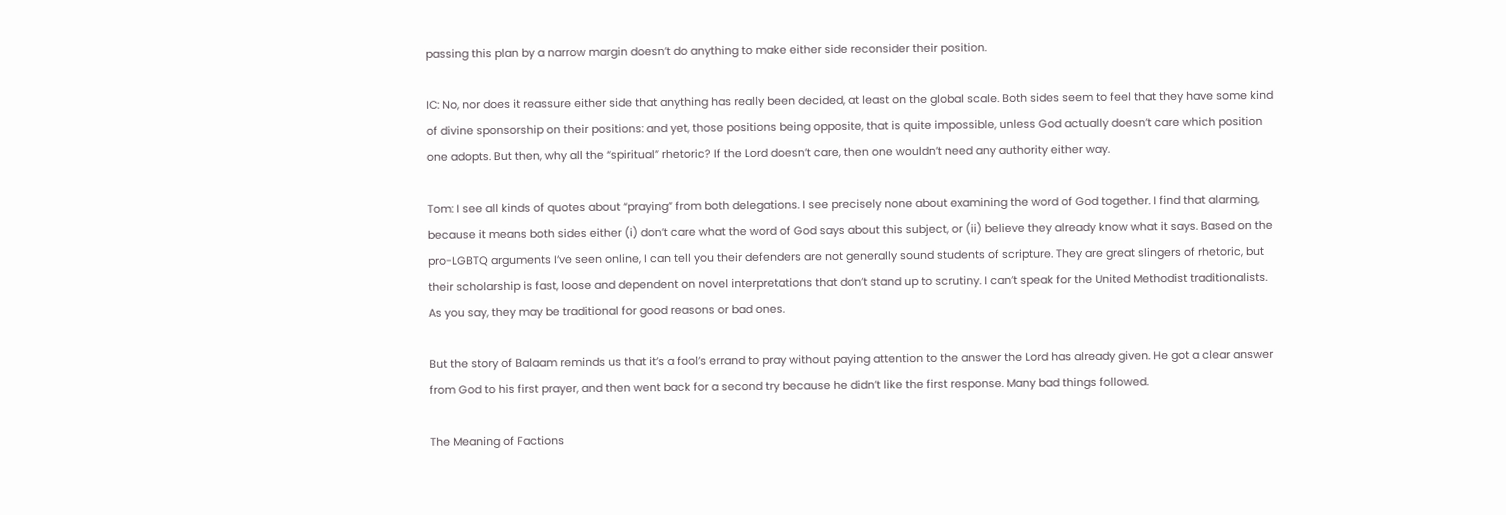passing this plan by a narrow margin doesn’t do anything to make either side reconsider their position.

IC: No, nor does it reassure either side that anything has really been decided, at least on the global scale. Both sides seem to feel that they have some kind of divine sponsorship on their positions: and yet, those positions being opposite, that is quite impossible, unless God actually doesn’t care which position one adopts. But then, why all the “spiritual” rhetoric? If the Lord doesn’t care, then one wouldn’t need any authority either way.

Tom: I see all kinds of quotes about “praying” from both delegations. I see precisely none about examining the word of God together. I find that alarming, because it means both sides either (i) don’t care what the word of God says about this subject, or (ii) believe they already know what it says. Based on the pro-LGBTQ arguments I’ve seen online, I can tell you their defenders are not generally sound students of scripture. They are great slingers of rhetoric, but their scholarship is fast, loose and dependent on novel interpretations that don’t stand up to scrutiny. I can’t speak for the United Methodist traditionalists. As you say, they may be traditional for good reasons or bad ones.

But the story of Balaam reminds us that it’s a fool’s errand to pray without paying attention to the answer the Lord has already given. He got a clear answer from God to his first prayer, and then went back for a second try because he didn’t like the first response. Many bad things followed.

The Meaning of Factions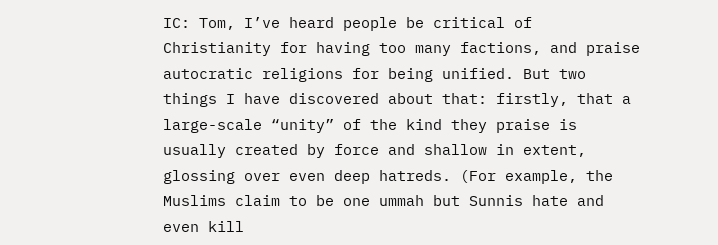IC: Tom, I’ve heard people be critical of Christianity for having too many factions, and praise autocratic religions for being unified. But two things I have discovered about that: firstly, that a large-scale “unity” of the kind they praise is usually created by force and shallow in extent, glossing over even deep hatreds. (For example, the Muslims claim to be one ummah but Sunnis hate and even kill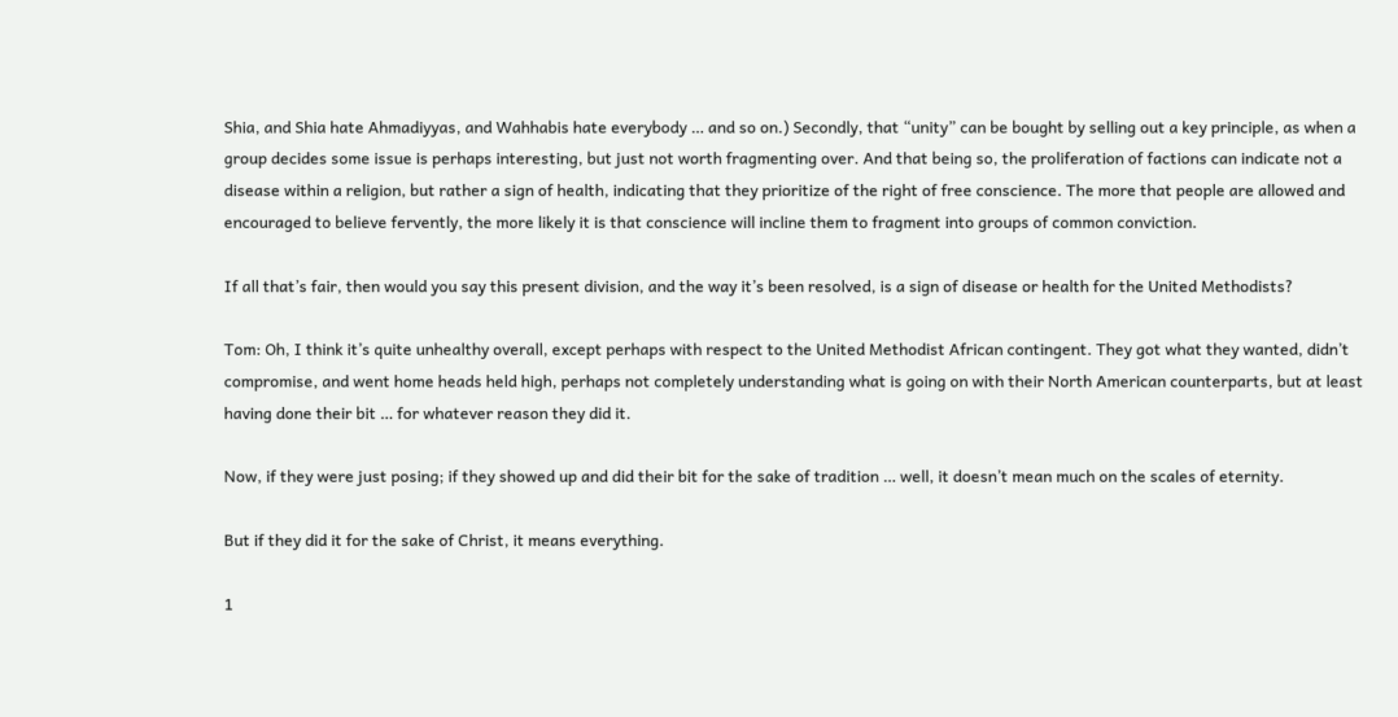Shia, and Shia hate Ahmadiyyas, and Wahhabis hate everybody … and so on.) Secondly, that “unity” can be bought by selling out a key principle, as when a group decides some issue is perhaps interesting, but just not worth fragmenting over. And that being so, the proliferation of factions can indicate not a disease within a religion, but rather a sign of health, indicating that they prioritize of the right of free conscience. The more that people are allowed and encouraged to believe fervently, the more likely it is that conscience will incline them to fragment into groups of common conviction.

If all that’s fair, then would you say this present division, and the way it’s been resolved, is a sign of disease or health for the United Methodists?

Tom: Oh, I think it’s quite unhealthy overall, except perhaps with respect to the United Methodist African contingent. They got what they wanted, didn’t compromise, and went home heads held high, perhaps not completely understanding what is going on with their North American counterparts, but at least having done their bit … for whatever reason they did it.

Now, if they were just posing; if they showed up and did their bit for the sake of tradition … well, it doesn’t mean much on the scales of eternity.

But if they did it for the sake of Christ, it means everything.

1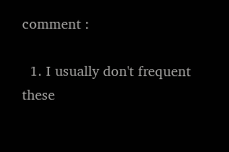comment :

  1. I usually don't frequent these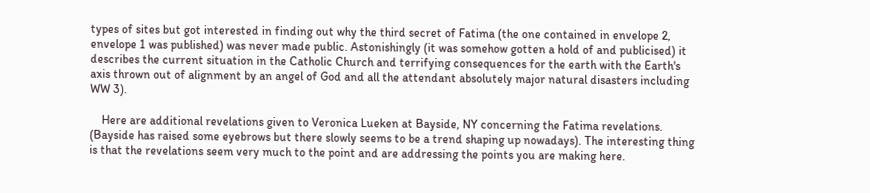types of sites but got interested in finding out why the third secret of Fatima (the one contained in envelope 2, envelope 1 was published) was never made public. Astonishingly (it was somehow gotten a hold of and publicised) it describes the current situation in the Catholic Church and terrifying consequences for the earth with the Earth's axis thrown out of alignment by an angel of God and all the attendant absolutely major natural disasters including WW 3).

    Here are additional revelations given to Veronica Lueken at Bayside, NY concerning the Fatima revelations. (Bayside has raised some eyebrows but there slowly seems to be a trend shaping up nowadays). The interesting thing is that the revelations seem very much to the point and are addressing the points you are making here.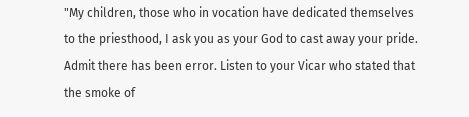"My children, those who in vocation have dedicated themselves to the priesthood, I ask you as your God to cast away your pride. Admit there has been error. Listen to your Vicar who stated that the smoke of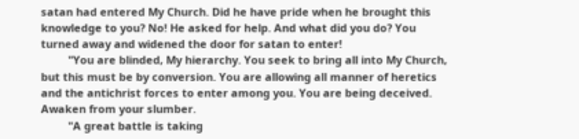satan had entered My Church. Did he have pride when he brought this knowledge to you? No! He asked for help. And what did you do? You turned away and widened the door for satan to enter!
         "You are blinded, My hierarchy. You seek to bring all into My Church, but this must be by conversion. You are allowing all manner of heretics and the antichrist forces to enter among you. You are being deceived. Awaken from your slumber.
         "A great battle is taking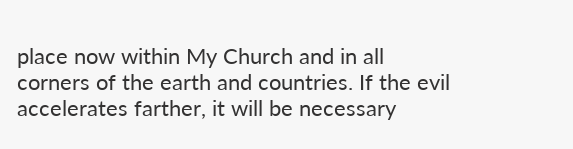place now within My Church and in all corners of the earth and countries. If the evil accelerates farther, it will be necessary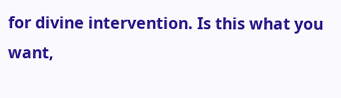for divine intervention. Is this what you want,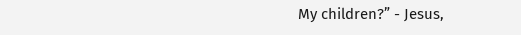My children?” - Jesus,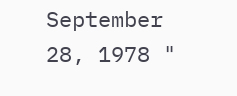September 28, 1978 "